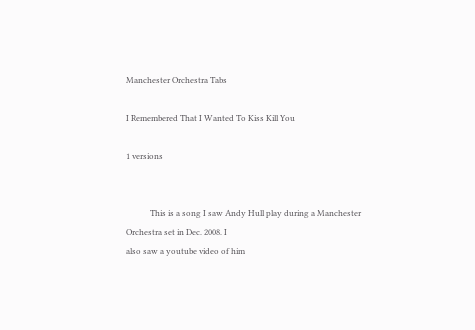Manchester Orchestra Tabs

I Remembered That I Wanted To Kiss Kill You

1 versions


            This is a song I saw Andy Hull play during a Manchester Orchestra set in Dec. 2008. I
also saw a youtube video of him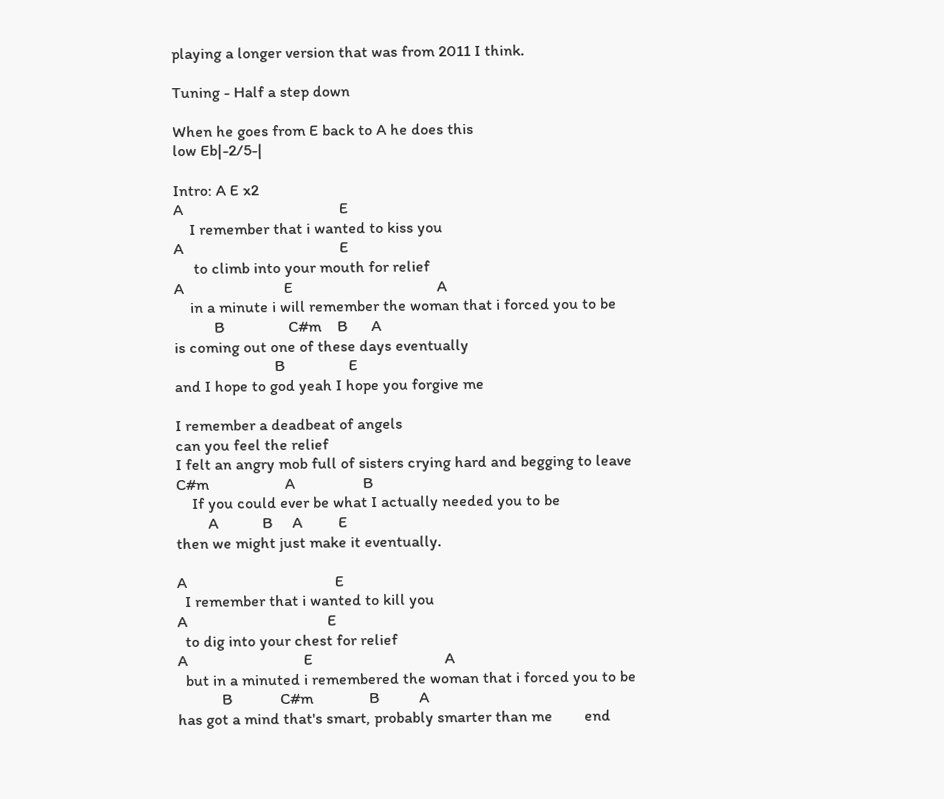playing a longer version that was from 2011 I think.

Tuning - Half a step down

When he goes from E back to A he does this
low Eb|-2/5-|

Intro: A E x2
A                                       E
    I remember that i wanted to kiss you
A                                       E
     to climb into your mouth for relief
A                         E                                    A
    in a minute i will remember the woman that i forced you to be
          B                C#m    B      A
is coming out one of these days eventually
                         B                E
and I hope to god yeah I hope you forgive me

I remember a deadbeat of angels
can you feel the relief
I felt an angry mob full of sisters crying hard and begging to leave
C#m                   A                 B
    If you could ever be what I actually needed you to be
        A           B     A         E
then we might just make it eventually.

A                                     E
  I remember that i wanted to kill you
A                                   E
  to dig into your chest for relief
A                             E                                 A
  but in a minuted i remembered the woman that i forced you to be
           B            C#m              B          A
has got a mind that's smart, probably smarter than me        end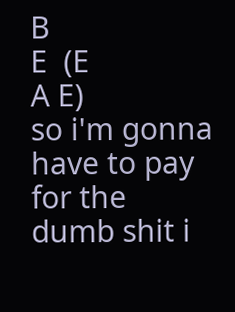B                     E  (E
A E)
so i'm gonna have to pay for the dumb shit i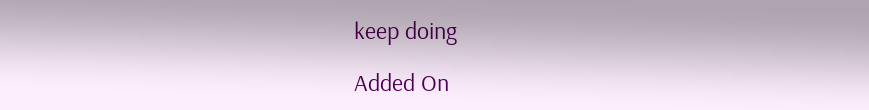keep doing

Added On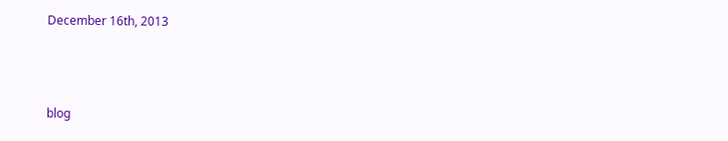December 16th, 2013



blog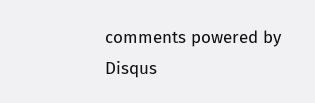comments powered by Disqus